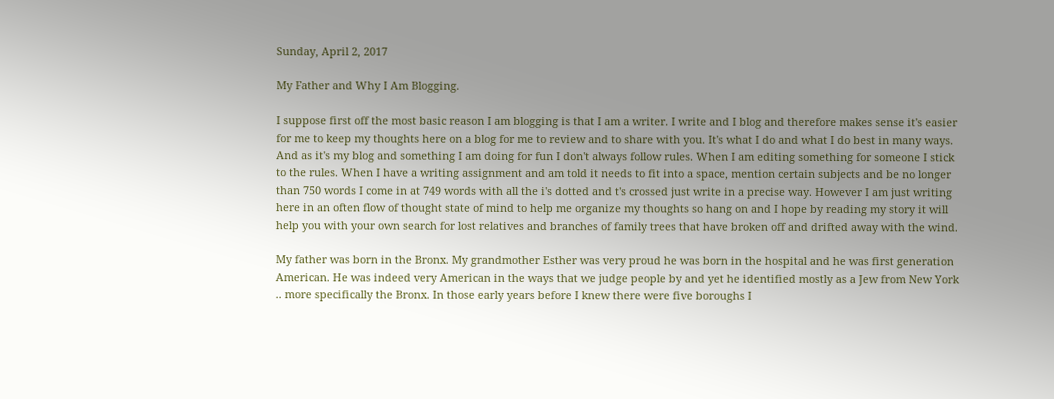Sunday, April 2, 2017

My Father and Why I Am Blogging.

I suppose first off the most basic reason I am blogging is that I am a writer. I write and I blog and therefore makes sense it's easier for me to keep my thoughts here on a blog for me to review and to share with you. It's what I do and what I do best in many ways. And as it's my blog and something I am doing for fun I don't always follow rules. When I am editing something for someone I stick to the rules. When I have a writing assignment and am told it needs to fit into a space, mention certain subjects and be no longer than 750 words I come in at 749 words with all the i's dotted and t's crossed just write in a precise way. However I am just writing here in an often flow of thought state of mind to help me organize my thoughts so hang on and I hope by reading my story it will help you with your own search for lost relatives and branches of family trees that have broken off and drifted away with the wind.

My father was born in the Bronx. My grandmother Esther was very proud he was born in the hospital and he was first generation American. He was indeed very American in the ways that we judge people by and yet he identified mostly as a Jew from New York .. more specifically the Bronx. In those early years before I knew there were five boroughs I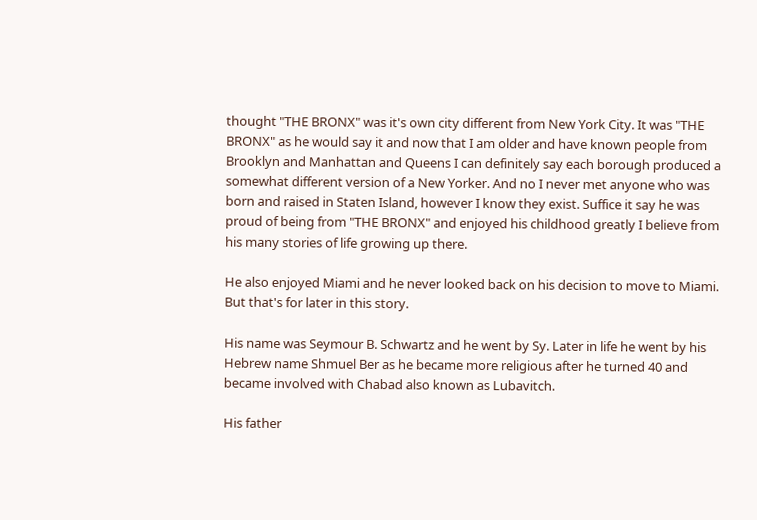thought "THE BRONX" was it's own city different from New York City. It was "THE BRONX" as he would say it and now that I am older and have known people from Brooklyn and Manhattan and Queens I can definitely say each borough produced a somewhat different version of a New Yorker. And no I never met anyone who was born and raised in Staten Island, however I know they exist. Suffice it say he was proud of being from "THE BRONX" and enjoyed his childhood greatly I believe from his many stories of life growing up there.

He also enjoyed Miami and he never looked back on his decision to move to Miami. But that's for later in this story.

His name was Seymour B. Schwartz and he went by Sy. Later in life he went by his Hebrew name Shmuel Ber as he became more religious after he turned 40 and became involved with Chabad also known as Lubavitch.

His father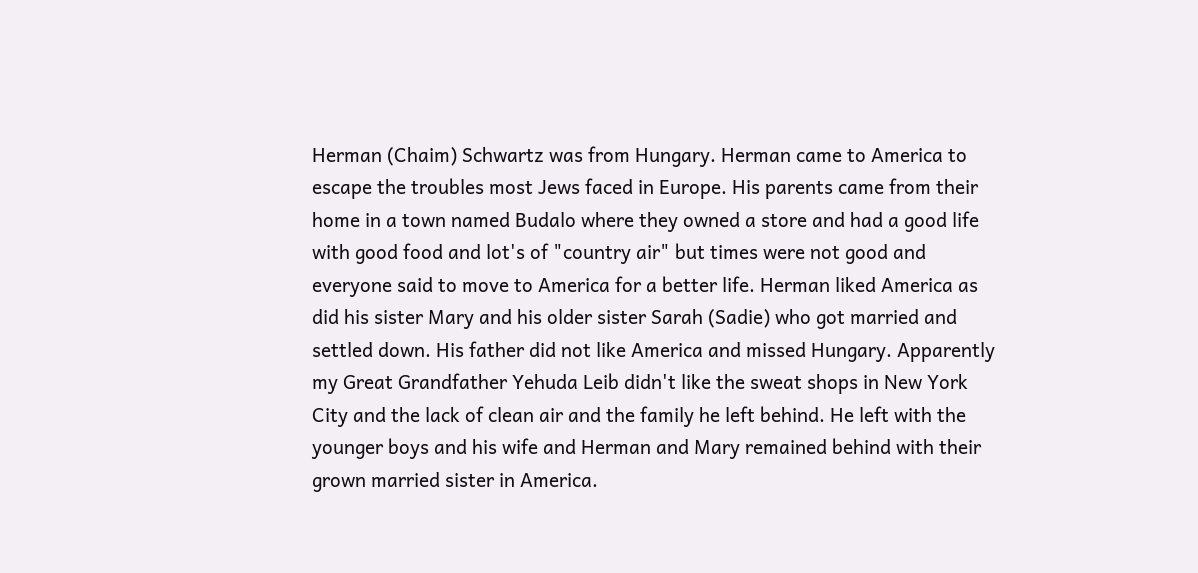Herman (Chaim) Schwartz was from Hungary. Herman came to America to escape the troubles most Jews faced in Europe. His parents came from their home in a town named Budalo where they owned a store and had a good life with good food and lot's of "country air" but times were not good and everyone said to move to America for a better life. Herman liked America as did his sister Mary and his older sister Sarah (Sadie) who got married and settled down. His father did not like America and missed Hungary. Apparently my Great Grandfather Yehuda Leib didn't like the sweat shops in New York City and the lack of clean air and the family he left behind. He left with the younger boys and his wife and Herman and Mary remained behind with their grown married sister in America.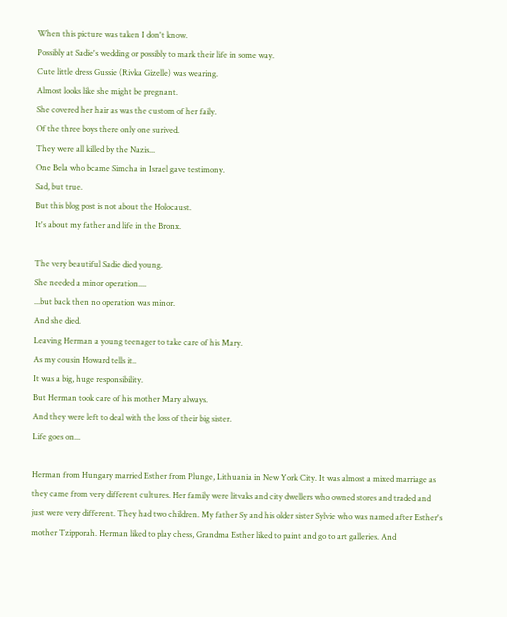When this picture was taken I don't know.
Possibly at Sadie's wedding or possibly to mark their life in some way.
Cute little dress Gussie (Rivka Gizelle) was wearing.
Almost looks like she might be pregnant.
She covered her hair as was the custom of her faily.
Of the three boys there only one surived.
They were all killed by the Nazis...
One Bela who bcame Simcha in Israel gave testimony.
Sad, but true.
But this blog post is not about the Holocaust.
It's about my father and life in the Bronx.

The very beautiful Sadie died young.
She needed a minor operation....
...but back then no operation was minor.
And she died.
Leaving Herman a young teenager to take care of his Mary.
As my cousin Howard tells it..
It was a big, huge responsibility.
But Herman took care of his mother Mary always.
And they were left to deal with the loss of their big sister.
Life goes on...

Herman from Hungary married Esther from Plunge, Lithuania in New York City. It was almost a mixed marriage as they came from very different cultures. Her family were litvaks and city dwellers who owned stores and traded and just were very different. They had two children. My father Sy and his older sister Sylvie who was named after Esther's mother Tzipporah. Herman liked to play chess, Grandma Esther liked to paint and go to art galleries. And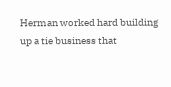Herman worked hard building up a tie business that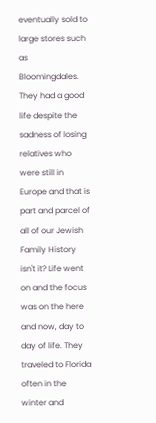eventually sold to large stores such as Bloomingdales. They had a good life despite the sadness of losing relatives who were still in Europe and that is part and parcel of all of our Jewish Family History isn't it? Life went on and the focus was on the here and now, day to day of life. They traveled to Florida often in the winter and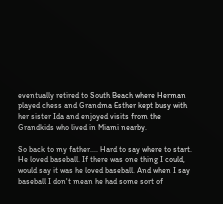eventually retired to South Beach where Herman played chess and Grandma Esther kept busy with her sister Ida and enjoyed visits from the Grandkids who lived in Miami nearby.

So back to my father.... Hard to say where to start. He loved baseball. If there was one thing I could, would say it was he loved baseball. And when I say baseball I don't mean he had some sort of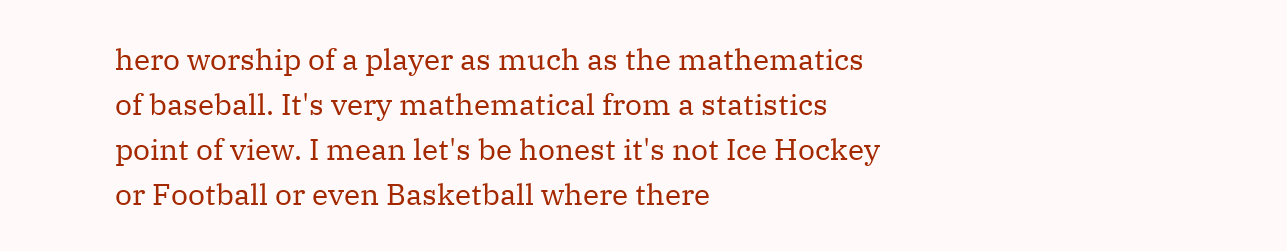hero worship of a player as much as the mathematics of baseball. It's very mathematical from a statistics point of view. I mean let's be honest it's not Ice Hockey or Football or even Basketball where there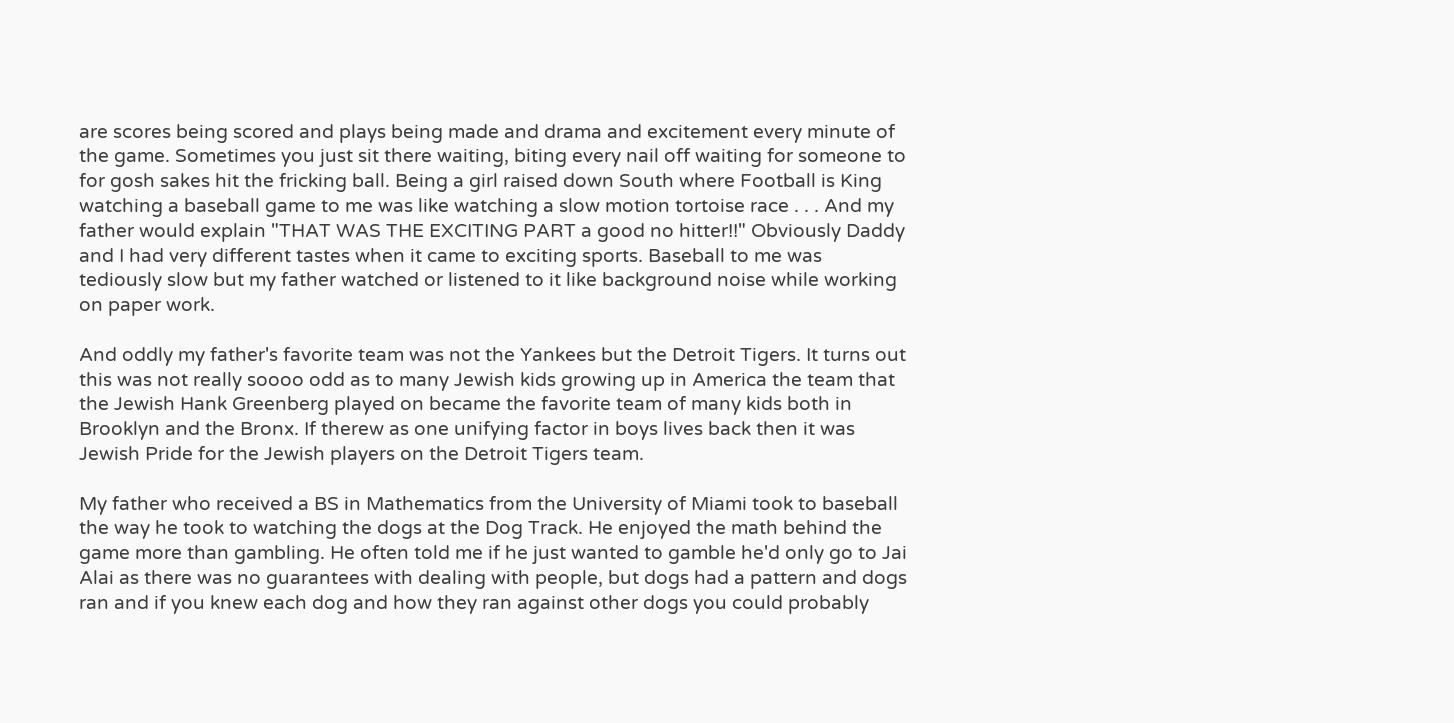are scores being scored and plays being made and drama and excitement every minute of the game. Sometimes you just sit there waiting, biting every nail off waiting for someone to for gosh sakes hit the fricking ball. Being a girl raised down South where Football is King watching a baseball game to me was like watching a slow motion tortoise race . . . And my father would explain "THAT WAS THE EXCITING PART a good no hitter!!" Obviously Daddy and I had very different tastes when it came to exciting sports. Baseball to me was tediously slow but my father watched or listened to it like background noise while working on paper work.

And oddly my father's favorite team was not the Yankees but the Detroit Tigers. It turns out this was not really soooo odd as to many Jewish kids growing up in America the team that the Jewish Hank Greenberg played on became the favorite team of many kids both in Brooklyn and the Bronx. If therew as one unifying factor in boys lives back then it was Jewish Pride for the Jewish players on the Detroit Tigers team.

My father who received a BS in Mathematics from the University of Miami took to baseball the way he took to watching the dogs at the Dog Track. He enjoyed the math behind the game more than gambling. He often told me if he just wanted to gamble he'd only go to Jai Alai as there was no guarantees with dealing with people, but dogs had a pattern and dogs ran and if you knew each dog and how they ran against other dogs you could probably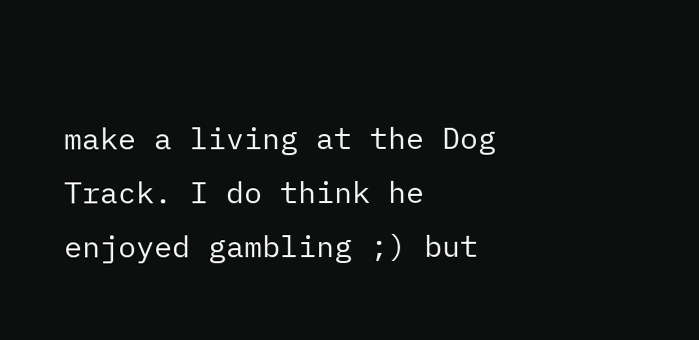make a living at the Dog Track. I do think he enjoyed gambling ;) but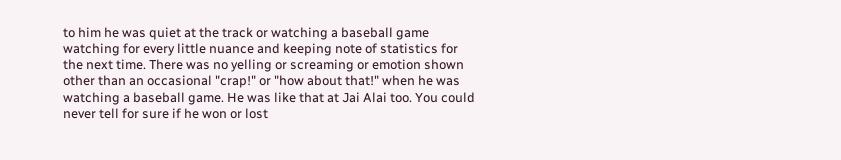to him he was quiet at the track or watching a baseball game watching for every little nuance and keeping note of statistics for the next time. There was no yelling or screaming or emotion shown other than an occasional "crap!" or "how about that!" when he was watching a baseball game. He was like that at Jai Alai too. You could never tell for sure if he won or lost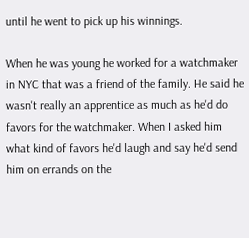until he went to pick up his winnings.

When he was young he worked for a watchmaker in NYC that was a friend of the family. He said he wasn't really an apprentice as much as he'd do favors for the watchmaker. When I asked him what kind of favors he'd laugh and say he'd send him on errands on the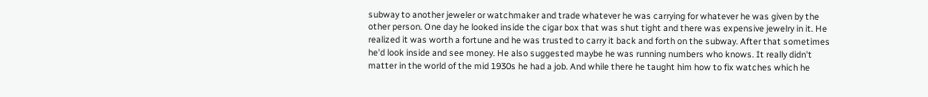subway to another jeweler or watchmaker and trade whatever he was carrying for whatever he was given by the other person. One day he looked inside the cigar box that was shut tight and there was expensive jewelry in it. He realized it was worth a fortune and he was trusted to carry it back and forth on the subway. After that sometimes he'd look inside and see money. He also suggested maybe he was running numbers who knows. It really didn't matter in the world of the mid 1930s he had a job. And while there he taught him how to fix watches which he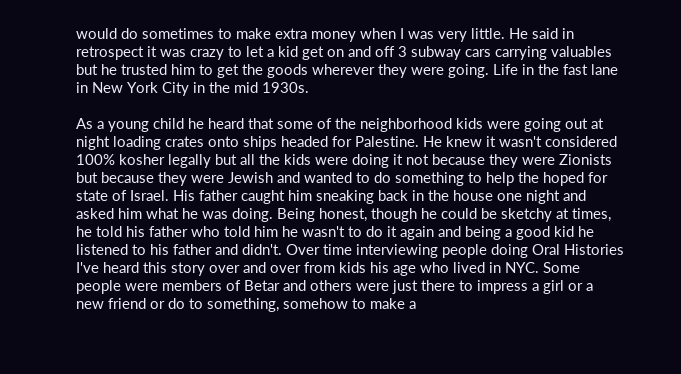would do sometimes to make extra money when I was very little. He said in retrospect it was crazy to let a kid get on and off 3 subway cars carrying valuables but he trusted him to get the goods wherever they were going. Life in the fast lane in New York City in the mid 1930s.

As a young child he heard that some of the neighborhood kids were going out at night loading crates onto ships headed for Palestine. He knew it wasn't considered 100% kosher legally but all the kids were doing it not because they were Zionists but because they were Jewish and wanted to do something to help the hoped for state of Israel. His father caught him sneaking back in the house one night and asked him what he was doing. Being honest, though he could be sketchy at times, he told his father who told him he wasn't to do it again and being a good kid he listened to his father and didn't. Over time interviewing people doing Oral Histories I've heard this story over and over from kids his age who lived in NYC. Some people were members of Betar and others were just there to impress a girl or a new friend or do to something, somehow to make a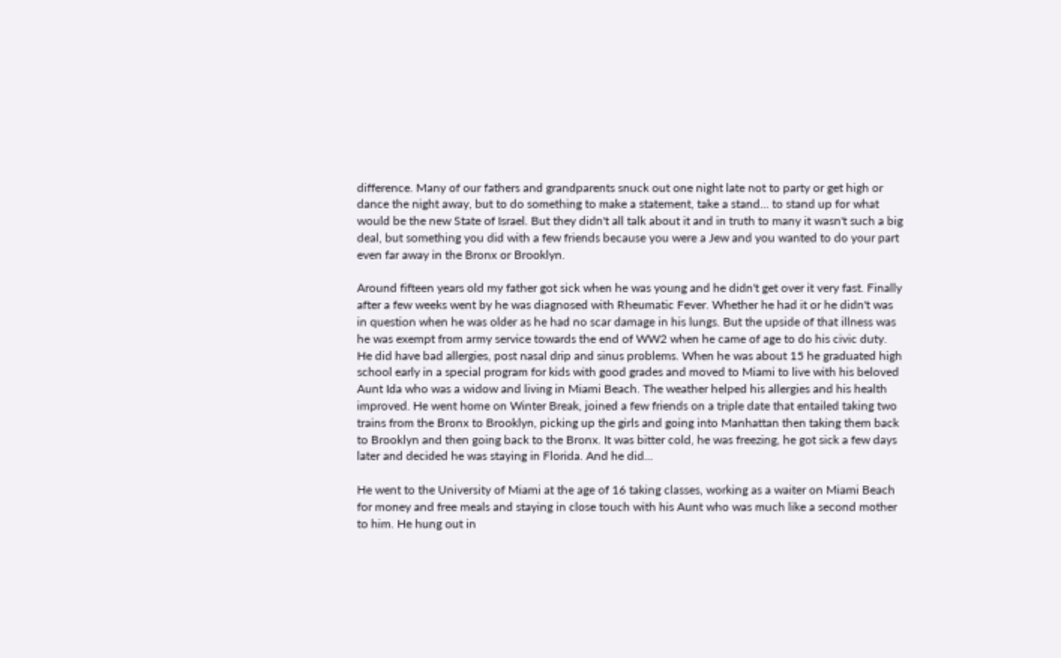difference. Many of our fathers and grandparents snuck out one night late not to party or get high or dance the night away, but to do something to make a statement, take a stand... to stand up for what would be the new State of Israel. But they didn't all talk about it and in truth to many it wasn't such a big deal, but something you did with a few friends because you were a Jew and you wanted to do your part even far away in the Bronx or Brooklyn.

Around fifteen years old my father got sick when he was young and he didn't get over it very fast. Finally after a few weeks went by he was diagnosed with Rheumatic Fever. Whether he had it or he didn't was in question when he was older as he had no scar damage in his lungs. But the upside of that illness was he was exempt from army service towards the end of WW2 when he came of age to do his civic duty. He did have bad allergies, post nasal drip and sinus problems. When he was about 15 he graduated high school early in a special program for kids with good grades and moved to Miami to live with his beloved Aunt Ida who was a widow and living in Miami Beach. The weather helped his allergies and his health improved. He went home on Winter Break, joined a few friends on a triple date that entailed taking two trains from the Bronx to Brooklyn, picking up the girls and going into Manhattan then taking them back to Brooklyn and then going back to the Bronx. It was bitter cold, he was freezing, he got sick a few days later and decided he was staying in Florida. And he did...

He went to the University of Miami at the age of 16 taking classes, working as a waiter on Miami Beach for money and free meals and staying in close touch with his Aunt who was much like a second mother to him. He hung out in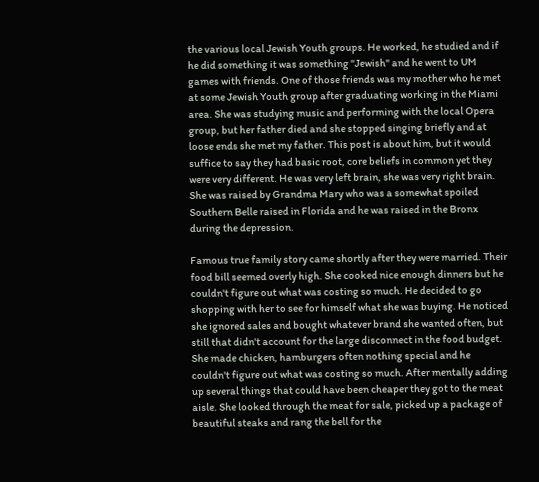the various local Jewish Youth groups. He worked, he studied and if he did something it was something "Jewish" and he went to UM games with friends. One of those friends was my mother who he met at some Jewish Youth group after graduating working in the Miami area. She was studying music and performing with the local Opera group, but her father died and she stopped singing briefly and at loose ends she met my father. This post is about him, but it would suffice to say they had basic root, core beliefs in common yet they were very different. He was very left brain, she was very right brain. She was raised by Grandma Mary who was a somewhat spoiled Southern Belle raised in Florida and he was raised in the Bronx during the depression.

Famous true family story came shortly after they were married. Their food bill seemed overly high. She cooked nice enough dinners but he couldn't figure out what was costing so much. He decided to go shopping with her to see for himself what she was buying. He noticed she ignored sales and bought whatever brand she wanted often, but still that didn't account for the large disconnect in the food budget. She made chicken, hamburgers often nothing special and he couldn't figure out what was costing so much. After mentally adding up several things that could have been cheaper they got to the meat aisle. She looked through the meat for sale, picked up a package of beautiful steaks and rang the bell for the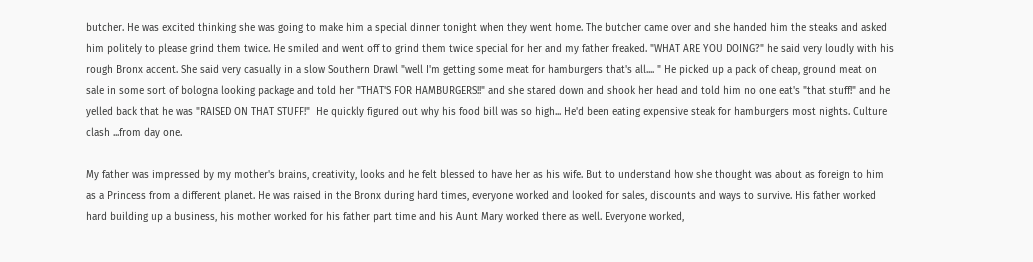butcher. He was excited thinking she was going to make him a special dinner tonight when they went home. The butcher came over and she handed him the steaks and asked him politely to please grind them twice. He smiled and went off to grind them twice special for her and my father freaked. "WHAT ARE YOU DOING?" he said very loudly with his rough Bronx accent. She said very casually in a slow Southern Drawl "well I'm getting some meat for hamburgers that's all.... " He picked up a pack of cheap, ground meat on sale in some sort of bologna looking package and told her "THAT'S FOR HAMBURGERS!!" and she stared down and shook her head and told him no one eat's "that stuff!" and he yelled back that he was "RAISED ON THAT STUFF!"  He quickly figured out why his food bill was so high... He'd been eating expensive steak for hamburgers most nights. Culture clash ...from day one.

My father was impressed by my mother's brains, creativity, looks and he felt blessed to have her as his wife. But to understand how she thought was about as foreign to him as a Princess from a different planet. He was raised in the Bronx during hard times, everyone worked and looked for sales, discounts and ways to survive. His father worked hard building up a business, his mother worked for his father part time and his Aunt Mary worked there as well. Everyone worked,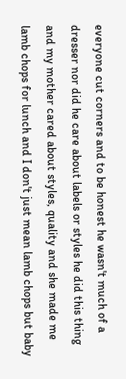everyone cut corners and to be honest he wasn't much of a dresser nor did he care about labels or styles he did this thing and my mother cared about styles, quality and she made me lamb chops for lunch and I don't just mean lamb chops but baby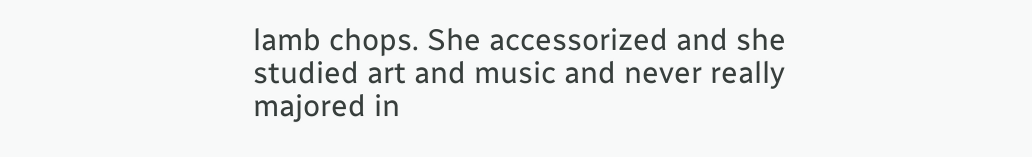lamb chops. She accessorized and she studied art and music and never really majored in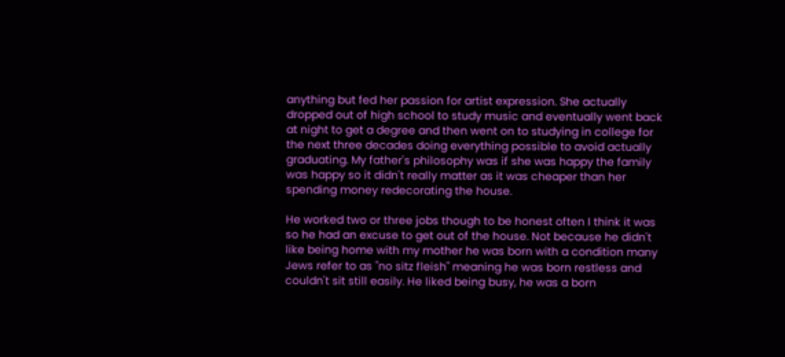anything but fed her passion for artist expression. She actually dropped out of high school to study music and eventually went back at night to get a degree and then went on to studying in college for the next three decades doing everything possible to avoid actually graduating. My father's philosophy was if she was happy the family was happy so it didn't really matter as it was cheaper than her spending money redecorating the house.

He worked two or three jobs though to be honest often I think it was so he had an excuse to get out of the house. Not because he didn't like being home with my mother he was born with a condition many Jews refer to as "no sitz fleish" meaning he was born restless and couldn't sit still easily. He liked being busy, he was a born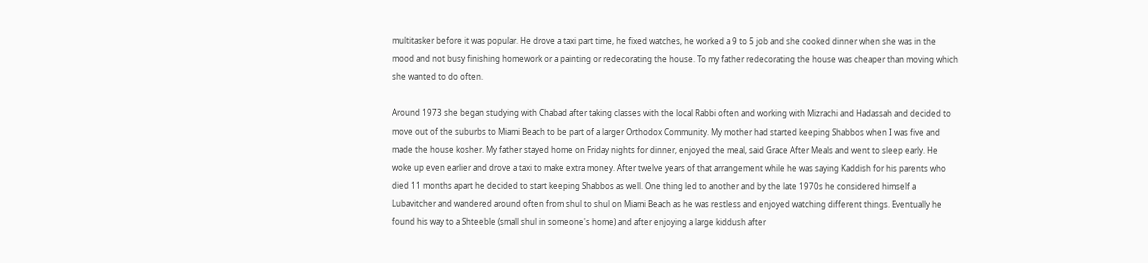multitasker before it was popular. He drove a taxi part time, he fixed watches, he worked a 9 to 5 job and she cooked dinner when she was in the mood and not busy finishing homework or a painting or redecorating the house. To my father redecorating the house was cheaper than moving which she wanted to do often.

Around 1973 she began studying with Chabad after taking classes with the local Rabbi often and working with Mizrachi and Hadassah and decided to move out of the suburbs to Miami Beach to be part of a larger Orthodox Community. My mother had started keeping Shabbos when I was five and made the house kosher. My father stayed home on Friday nights for dinner, enjoyed the meal, said Grace After Meals and went to sleep early. He woke up even earlier and drove a taxi to make extra money. After twelve years of that arrangement while he was saying Kaddish for his parents who died 11 months apart he decided to start keeping Shabbos as well. One thing led to another and by the late 1970s he considered himself a Lubavitcher and wandered around often from shul to shul on Miami Beach as he was restless and enjoyed watching different things. Eventually he found his way to a Shteeble (small shul in someone's home) and after enjoying a large kiddush after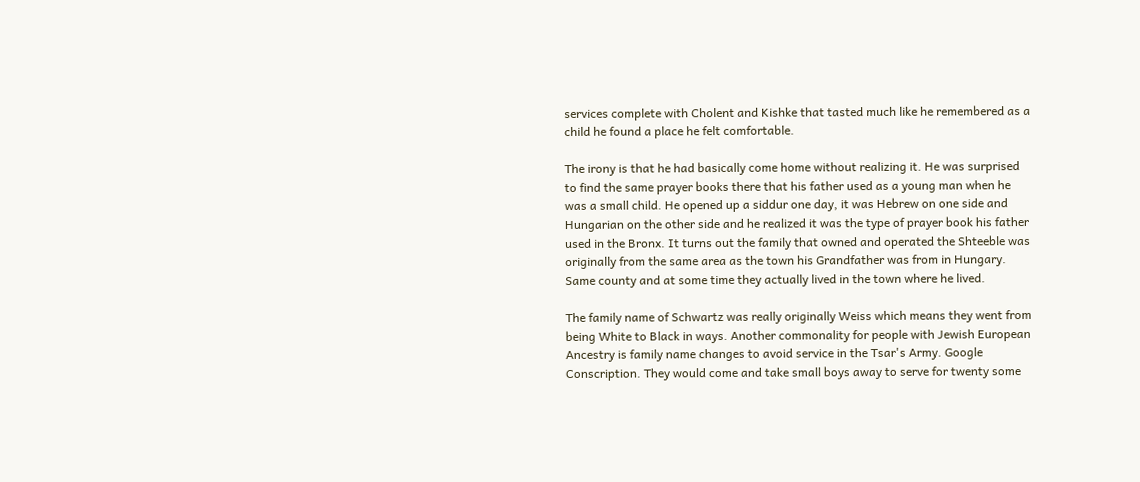services complete with Cholent and Kishke that tasted much like he remembered as a child he found a place he felt comfortable.

The irony is that he had basically come home without realizing it. He was surprised to find the same prayer books there that his father used as a young man when he was a small child. He opened up a siddur one day, it was Hebrew on one side and Hungarian on the other side and he realized it was the type of prayer book his father used in the Bronx. It turns out the family that owned and operated the Shteeble was originally from the same area as the town his Grandfather was from in Hungary. Same county and at some time they actually lived in the town where he lived.

The family name of Schwartz was really originally Weiss which means they went from being White to Black in ways. Another commonality for people with Jewish European Ancestry is family name changes to avoid service in the Tsar's Army. Google Conscription. They would come and take small boys away to serve for twenty some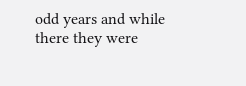odd years and while there they were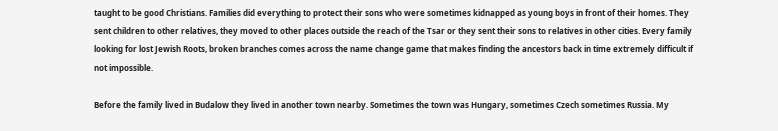taught to be good Christians. Families did everything to protect their sons who were sometimes kidnapped as young boys in front of their homes. They sent children to other relatives, they moved to other places outside the reach of the Tsar or they sent their sons to relatives in other cities. Every family looking for lost Jewish Roots, broken branches comes across the name change game that makes finding the ancestors back in time extremely difficult if not impossible.

Before the family lived in Budalow they lived in another town nearby. Sometimes the town was Hungary, sometimes Czech sometimes Russia. My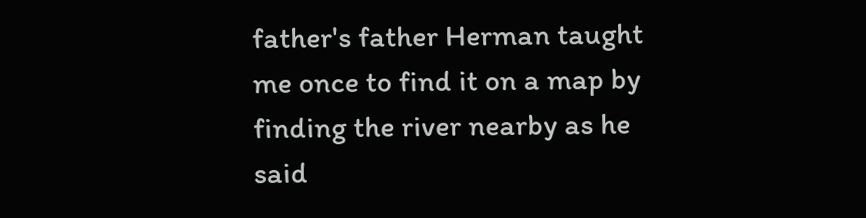father's father Herman taught me once to find it on a map by finding the river nearby as he said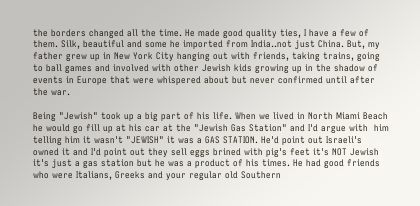the borders changed all the time. He made good quality ties, I have a few of them. Silk, beautiful and some he imported from India..not just China. But, my father grew up in New York City hanging out with friends, taking trains, going to ball games and involved with other Jewish kids growing up in the shadow of events in Europe that were whispered about but never confirmed until after the war.

Being "Jewish" took up a big part of his life. When we lived in North Miami Beach he would go fill up at his car at the "Jewish Gas Station" and I'd argue with  him telling him it wasn't "JEWISH" it was a GAS STATION. He'd point out Israeli's owned it and I'd point out they sell eggs brined with pig's feet it's NOT Jewish it's just a gas station but he was a product of his times. He had good friends who were Italians, Greeks and your regular old Southern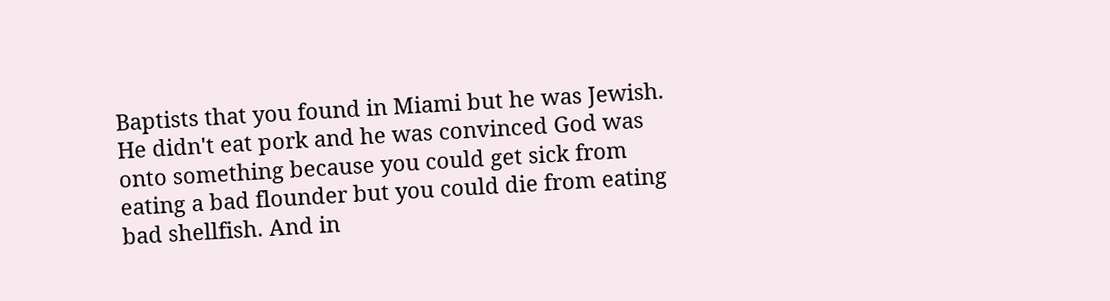Baptists that you found in Miami but he was Jewish. He didn't eat pork and he was convinced God was onto something because you could get sick from eating a bad flounder but you could die from eating bad shellfish. And in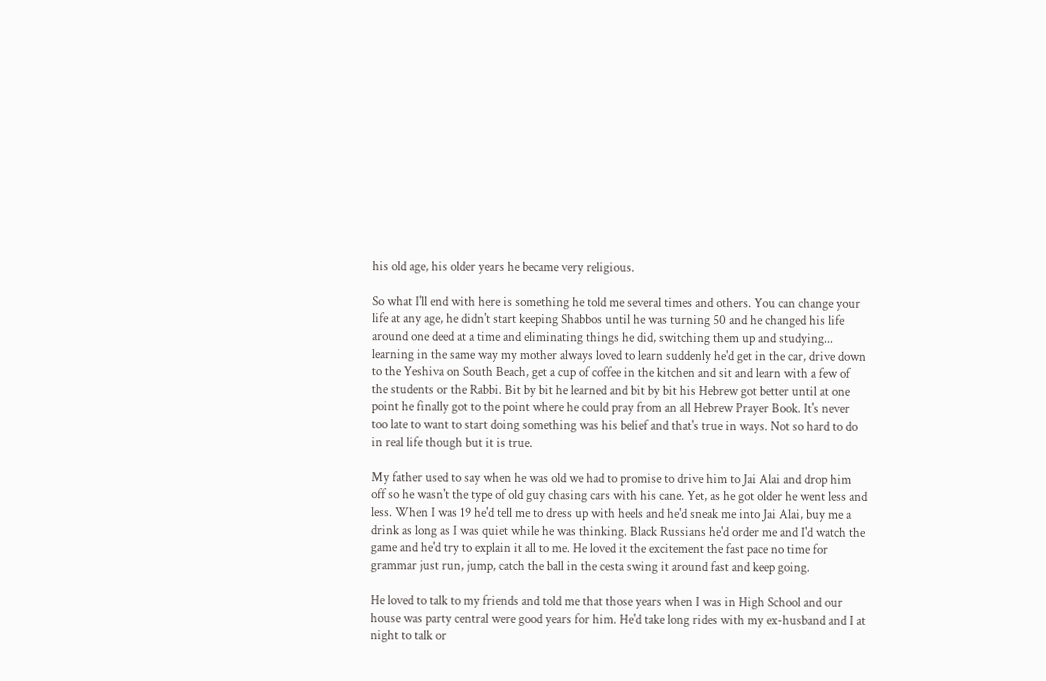his old age, his older years he became very religious.

So what I'll end with here is something he told me several times and others. You can change your life at any age, he didn't start keeping Shabbos until he was turning 50 and he changed his life around one deed at a time and eliminating things he did, switching them up and studying... learning in the same way my mother always loved to learn suddenly he'd get in the car, drive down to the Yeshiva on South Beach, get a cup of coffee in the kitchen and sit and learn with a few of the students or the Rabbi. Bit by bit he learned and bit by bit his Hebrew got better until at one point he finally got to the point where he could pray from an all Hebrew Prayer Book. It's never too late to want to start doing something was his belief and that's true in ways. Not so hard to do in real life though but it is true.

My father used to say when he was old we had to promise to drive him to Jai Alai and drop him off so he wasn't the type of old guy chasing cars with his cane. Yet, as he got older he went less and less. When I was 19 he'd tell me to dress up with heels and he'd sneak me into Jai Alai, buy me a drink as long as I was quiet while he was thinking. Black Russians he'd order me and I'd watch the game and he'd try to explain it all to me. He loved it the excitement the fast pace no time for grammar just run, jump, catch the ball in the cesta swing it around fast and keep going.

He loved to talk to my friends and told me that those years when I was in High School and our house was party central were good years for him. He'd take long rides with my ex-husband and I at night to talk or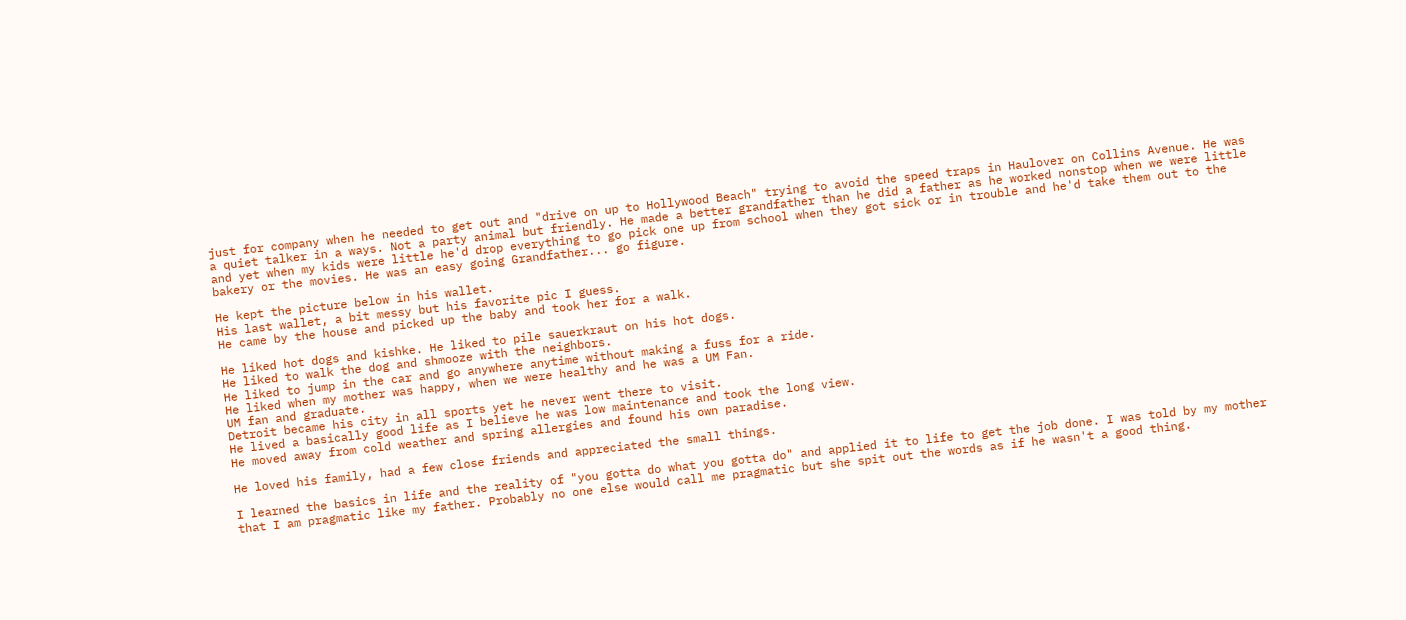just for company when he needed to get out and "drive on up to Hollywood Beach" trying to avoid the speed traps in Haulover on Collins Avenue. He was a quiet talker in a ways. Not a party animal but friendly. He made a better grandfather than he did a father as he worked nonstop when we were little and yet when my kids were little he'd drop everything to go pick one up from school when they got sick or in trouble and he'd take them out to the bakery or the movies. He was an easy going Grandfather... go figure.

He kept the picture below in his wallet.
His last wallet, a bit messy but his favorite pic I guess.
He came by the house and picked up the baby and took her for a walk.

He liked hot dogs and kishke. He liked to pile sauerkraut on his hot dogs.
He liked to walk the dog and shmooze with the neighbors.
He liked to jump in the car and go anywhere anytime without making a fuss for a ride.
He liked when my mother was happy, when we were healthy and he was a UM Fan.
UM fan and graduate.
Detroit became his city in all sports yet he never went there to visit.
He lived a basically good life as I believe he was low maintenance and took the long view.
He moved away from cold weather and spring allergies and found his own paradise.

He loved his family, had a few close friends and appreciated the small things.

I learned the basics in life and the reality of "you gotta do what you gotta do" and applied it to life to get the job done. I was told by my mother that I am pragmatic like my father. Probably no one else would call me pragmatic but she spit out the words as if he wasn't a good thing.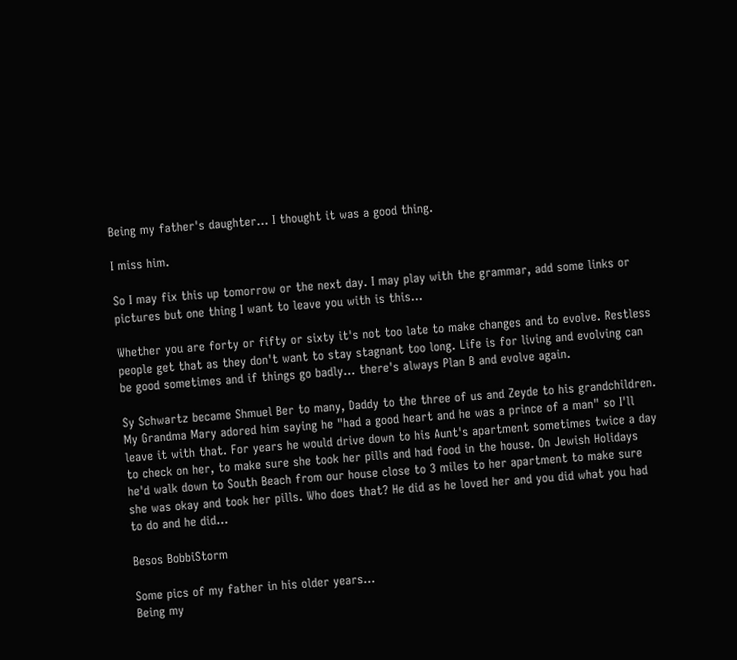Being my father's daughter... I thought it was a good thing.

I miss him.

So I may fix this up tomorrow or the next day. I may play with the grammar, add some links or pictures but one thing I want to leave you with is this...

Whether you are forty or fifty or sixty it's not too late to make changes and to evolve. Restless people get that as they don't want to stay stagnant too long. Life is for living and evolving can be good sometimes and if things go badly... there's always Plan B and evolve again.

Sy Schwartz became Shmuel Ber to many, Daddy to the three of us and Zeyde to his grandchildren. My Grandma Mary adored him saying he "had a good heart and he was a prince of a man" so I'll leave it with that. For years he would drive down to his Aunt's apartment sometimes twice a day to check on her, to make sure she took her pills and had food in the house. On Jewish Holidays he'd walk down to South Beach from our house close to 3 miles to her apartment to make sure she was okay and took her pills. Who does that? He did as he loved her and you did what you had to do and he did...

Besos BobbiStorm

Some pics of my father in his older years...
Being my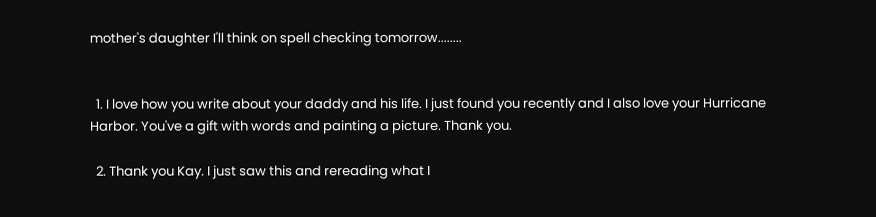mother's daughter I'll think on spell checking tomorrow........


  1. I love how you write about your daddy and his life. I just found you recently and I also love your Hurricane Harbor. You've a gift with words and painting a picture. Thank you.

  2. Thank you Kay. I just saw this and rereading what I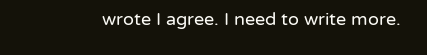wrote I agree. I need to write more.